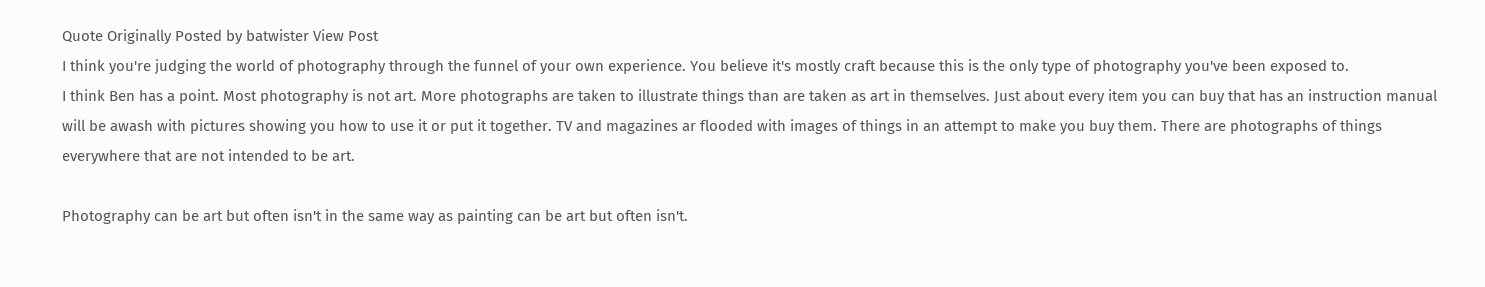Quote Originally Posted by batwister View Post
I think you're judging the world of photography through the funnel of your own experience. You believe it's mostly craft because this is the only type of photography you've been exposed to.
I think Ben has a point. Most photography is not art. More photographs are taken to illustrate things than are taken as art in themselves. Just about every item you can buy that has an instruction manual will be awash with pictures showing you how to use it or put it together. TV and magazines ar flooded with images of things in an attempt to make you buy them. There are photographs of things everywhere that are not intended to be art.

Photography can be art but often isn't in the same way as painting can be art but often isn't.